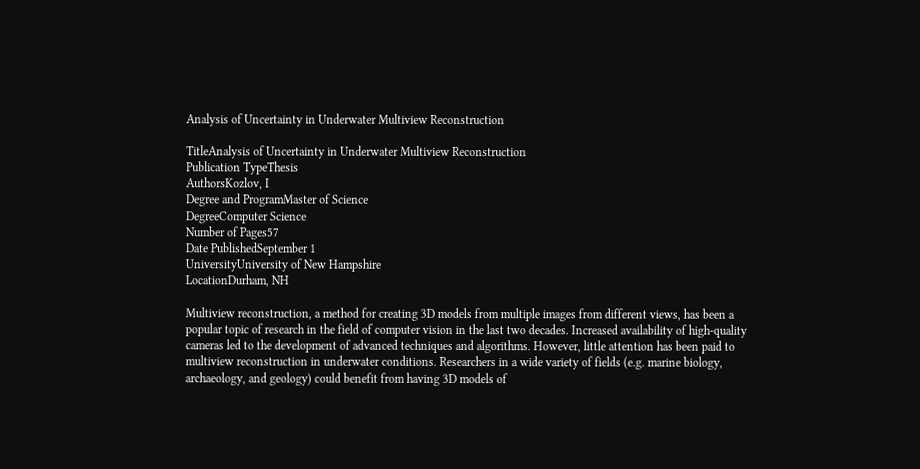Analysis of Uncertainty in Underwater Multiview Reconstruction

TitleAnalysis of Uncertainty in Underwater Multiview Reconstruction
Publication TypeThesis
AuthorsKozlov, I
Degree and ProgramMaster of Science
DegreeComputer Science
Number of Pages57
Date PublishedSeptember 1
UniversityUniversity of New Hampshire
LocationDurham, NH

Multiview reconstruction, a method for creating 3D models from multiple images from different views, has been a popular topic of research in the field of computer vision in the last two decades. Increased availability of high-quality cameras led to the development of advanced techniques and algorithms. However, little attention has been paid to multiview reconstruction in underwater conditions. Researchers in a wide variety of fields (e.g. marine biology, archaeology, and geology) could benefit from having 3D models of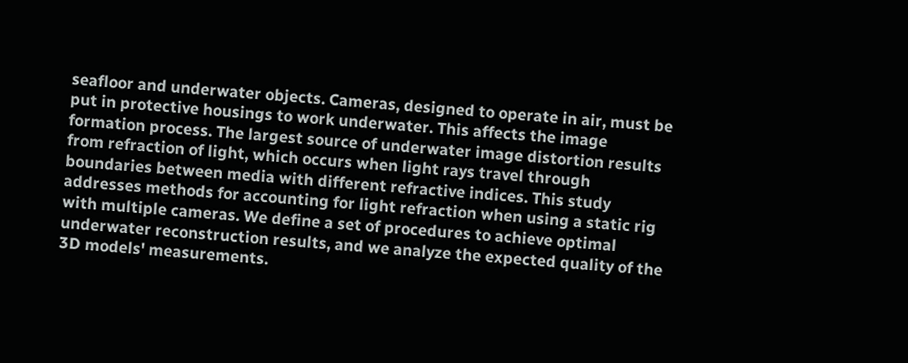seafloor and underwater objects. Cameras, designed to operate in air, must be put in protective housings to work underwater. This affects the image formation process. The largest source of underwater image distortion results from refraction of light, which occurs when light rays travel through boundaries between media with different refractive indices. This study addresses methods for accounting for light refraction when using a static rig with multiple cameras. We define a set of procedures to achieve optimal underwater reconstruction results, and we analyze the expected quality of the 3D models' measurements.